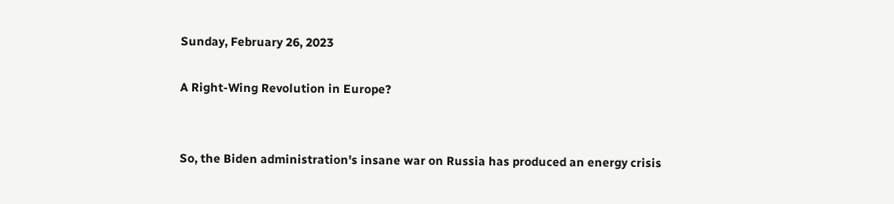Sunday, February 26, 2023

A Right-Wing Revolution in Europe?


So, the Biden administration's insane war on Russia has produced an energy crisis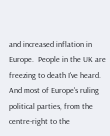and increased inflation in Europe.  People in the UK are freezing to death I've heard.  And most of Europe's ruling political parties, from the centre-right to the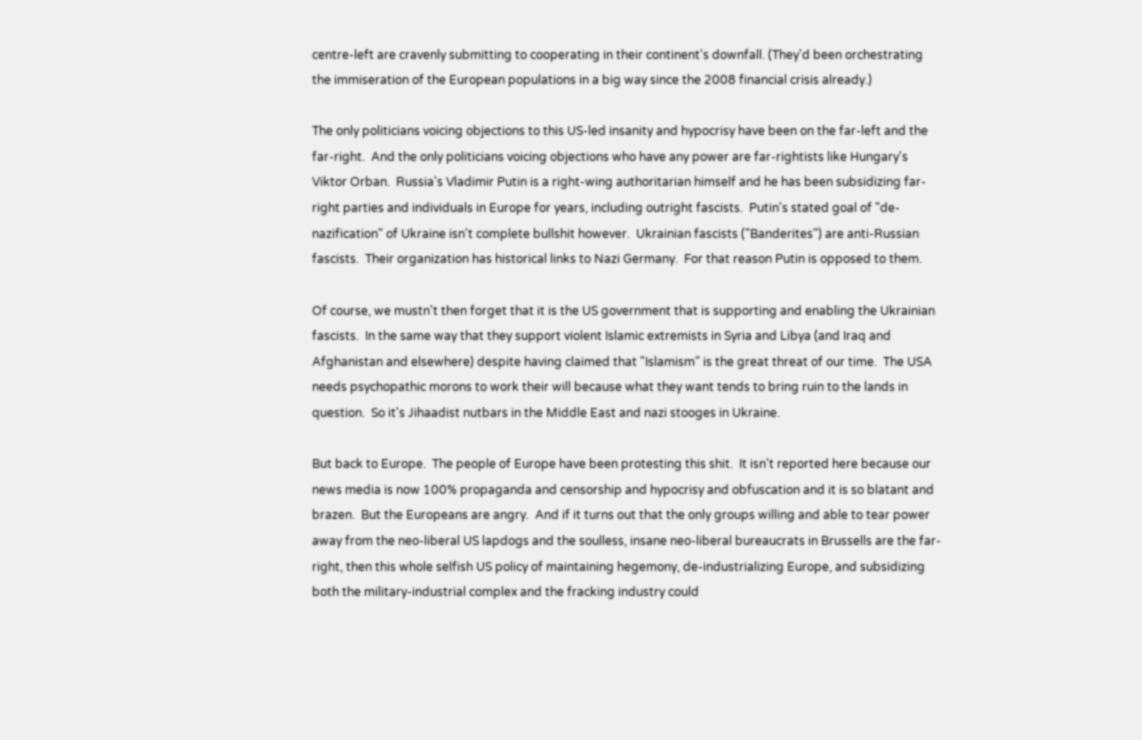centre-left are cravenly submitting to cooperating in their continent's downfall. (They'd been orchestrating the immiseration of the European populations in a big way since the 2008 financial crisis already.)

The only politicians voicing objections to this US-led insanity and hypocrisy have been on the far-left and the far-right.  And the only politicians voicing objections who have any power are far-rightists like Hungary's  Viktor Orban.  Russia's Vladimir Putin is a right-wing authoritarian himself and he has been subsidizing far-right parties and individuals in Europe for years, including outright fascists.  Putin's stated goal of "de-nazification" of Ukraine isn't complete bullshit however.  Ukrainian fascists ("Banderites") are anti-Russian fascists.  Their organization has historical links to Nazi Germany.  For that reason Putin is opposed to them.

Of course, we mustn't then forget that it is the US government that is supporting and enabling the Ukrainian fascists.  In the same way that they support violent Islamic extremists in Syria and Libya (and Iraq and Afghanistan and elsewhere) despite having claimed that "Islamism" is the great threat of our time.  The USA needs psychopathic morons to work their will because what they want tends to bring ruin to the lands in question.  So it's Jihaadist nutbars in the Middle East and nazi stooges in Ukraine.

But back to Europe.  The people of Europe have been protesting this shit.  It isn't reported here because our news media is now 100% propaganda and censorship and hypocrisy and obfuscation and it is so blatant and brazen.  But the Europeans are angry.  And if it turns out that the only groups willing and able to tear power away from the neo-liberal US lapdogs and the soulless, insane neo-liberal bureaucrats in Brussells are the far-right, then this whole selfish US policy of maintaining hegemony, de-industrializing Europe, and subsidizing both the military-industrial complex and the fracking industry could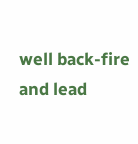well back-fire and lead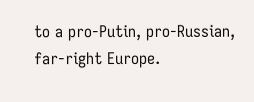to a pro-Putin, pro-Russian, far-right Europe.